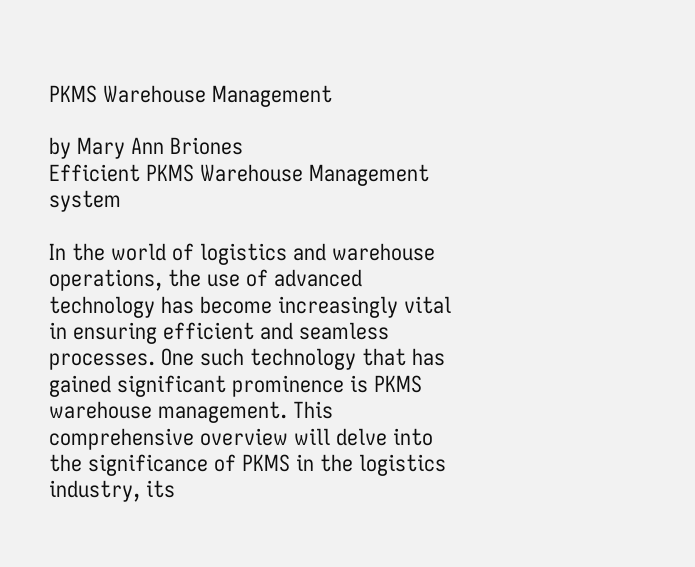PKMS Warehouse Management

by Mary Ann Briones
Efficient PKMS Warehouse Management system

In the world of logistics and warehouse operations, the use of advanced technology has become increasingly vital in ensuring efficient and seamless processes. One such technology that has gained significant prominence is PKMS warehouse management. This comprehensive overview will delve into the significance of PKMS in the logistics industry, its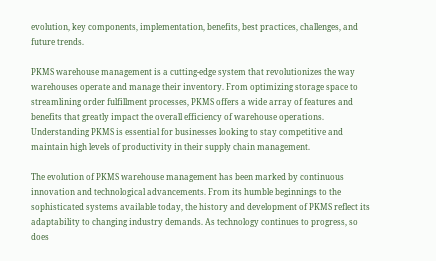evolution, key components, implementation, benefits, best practices, challenges, and future trends.

PKMS warehouse management is a cutting-edge system that revolutionizes the way warehouses operate and manage their inventory. From optimizing storage space to streamlining order fulfillment processes, PKMS offers a wide array of features and benefits that greatly impact the overall efficiency of warehouse operations. Understanding PKMS is essential for businesses looking to stay competitive and maintain high levels of productivity in their supply chain management.

The evolution of PKMS warehouse management has been marked by continuous innovation and technological advancements. From its humble beginnings to the sophisticated systems available today, the history and development of PKMS reflect its adaptability to changing industry demands. As technology continues to progress, so does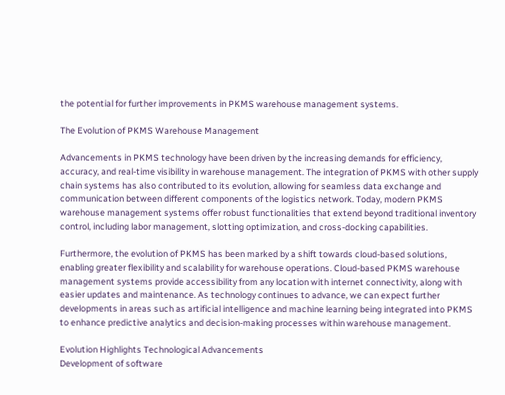the potential for further improvements in PKMS warehouse management systems.

The Evolution of PKMS Warehouse Management

Advancements in PKMS technology have been driven by the increasing demands for efficiency, accuracy, and real-time visibility in warehouse management. The integration of PKMS with other supply chain systems has also contributed to its evolution, allowing for seamless data exchange and communication between different components of the logistics network. Today, modern PKMS warehouse management systems offer robust functionalities that extend beyond traditional inventory control, including labor management, slotting optimization, and cross-docking capabilities.

Furthermore, the evolution of PKMS has been marked by a shift towards cloud-based solutions, enabling greater flexibility and scalability for warehouse operations. Cloud-based PKMS warehouse management systems provide accessibility from any location with internet connectivity, along with easier updates and maintenance. As technology continues to advance, we can expect further developments in areas such as artificial intelligence and machine learning being integrated into PKMS to enhance predictive analytics and decision-making processes within warehouse management.

Evolution Highlights Technological Advancements
Development of software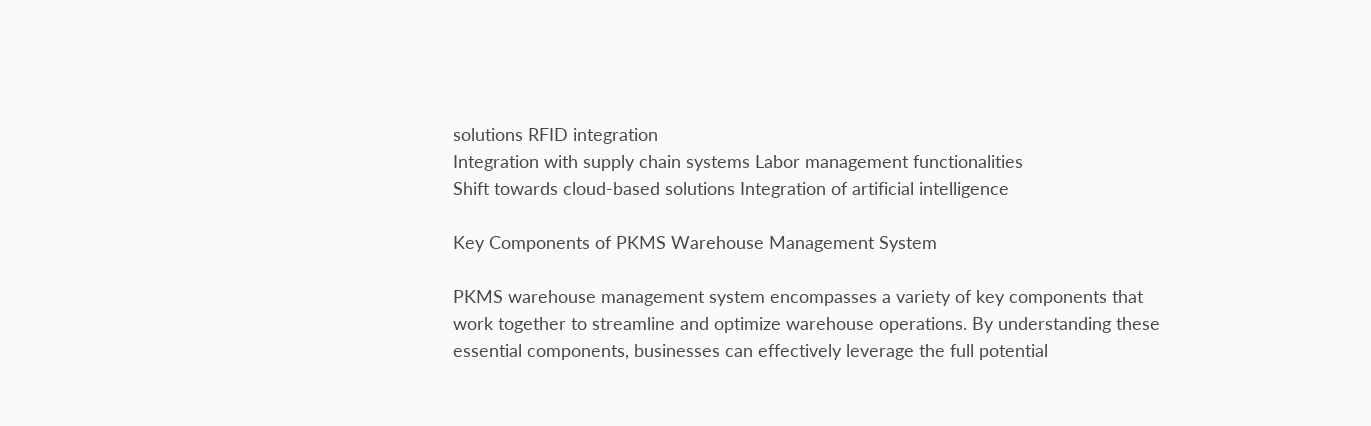solutions RFID integration
Integration with supply chain systems Labor management functionalities
Shift towards cloud-based solutions Integration of artificial intelligence

Key Components of PKMS Warehouse Management System

PKMS warehouse management system encompasses a variety of key components that work together to streamline and optimize warehouse operations. By understanding these essential components, businesses can effectively leverage the full potential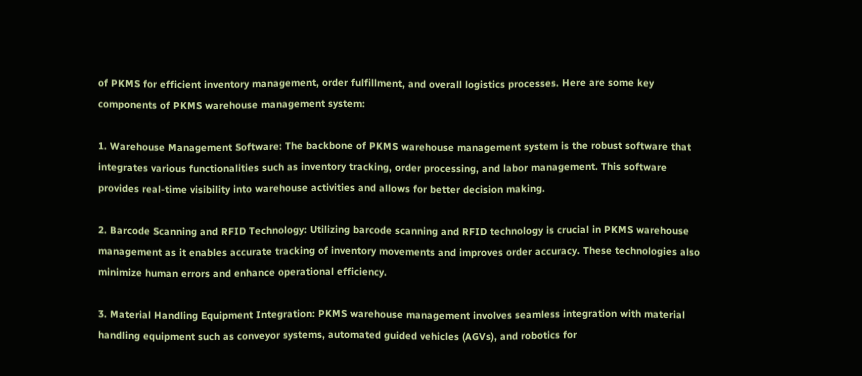of PKMS for efficient inventory management, order fulfillment, and overall logistics processes. Here are some key components of PKMS warehouse management system:

1. Warehouse Management Software: The backbone of PKMS warehouse management system is the robust software that integrates various functionalities such as inventory tracking, order processing, and labor management. This software provides real-time visibility into warehouse activities and allows for better decision making.

2. Barcode Scanning and RFID Technology: Utilizing barcode scanning and RFID technology is crucial in PKMS warehouse management as it enables accurate tracking of inventory movements and improves order accuracy. These technologies also minimize human errors and enhance operational efficiency.

3. Material Handling Equipment Integration: PKMS warehouse management involves seamless integration with material handling equipment such as conveyor systems, automated guided vehicles (AGVs), and robotics for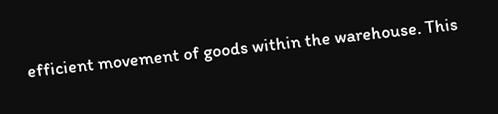efficient movement of goods within the warehouse. This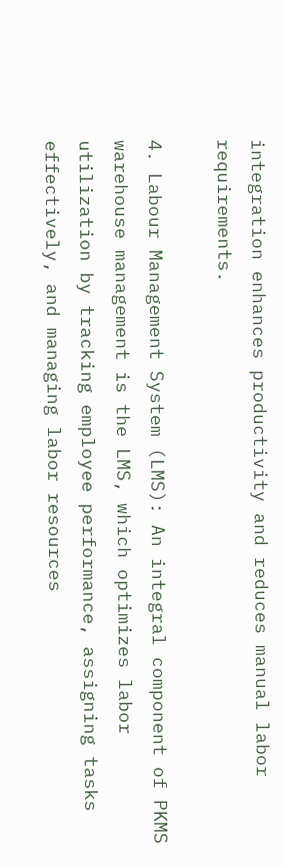integration enhances productivity and reduces manual labor requirements.

4. Labour Management System (LMS): An integral component of PKMS warehouse management is the LMS, which optimizes labor utilization by tracking employee performance, assigning tasks effectively, and managing labor resources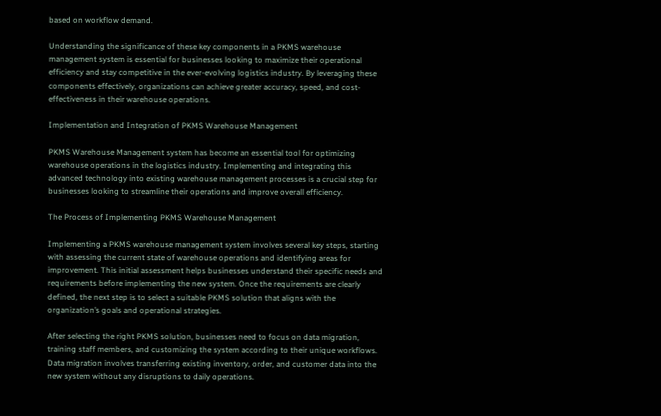based on workflow demand.

Understanding the significance of these key components in a PKMS warehouse management system is essential for businesses looking to maximize their operational efficiency and stay competitive in the ever-evolving logistics industry. By leveraging these components effectively, organizations can achieve greater accuracy, speed, and cost-effectiveness in their warehouse operations.

Implementation and Integration of PKMS Warehouse Management

PKMS Warehouse Management system has become an essential tool for optimizing warehouse operations in the logistics industry. Implementing and integrating this advanced technology into existing warehouse management processes is a crucial step for businesses looking to streamline their operations and improve overall efficiency.

The Process of Implementing PKMS Warehouse Management

Implementing a PKMS warehouse management system involves several key steps, starting with assessing the current state of warehouse operations and identifying areas for improvement. This initial assessment helps businesses understand their specific needs and requirements before implementing the new system. Once the requirements are clearly defined, the next step is to select a suitable PKMS solution that aligns with the organization’s goals and operational strategies.

After selecting the right PKMS solution, businesses need to focus on data migration, training staff members, and customizing the system according to their unique workflows. Data migration involves transferring existing inventory, order, and customer data into the new system without any disruptions to daily operations.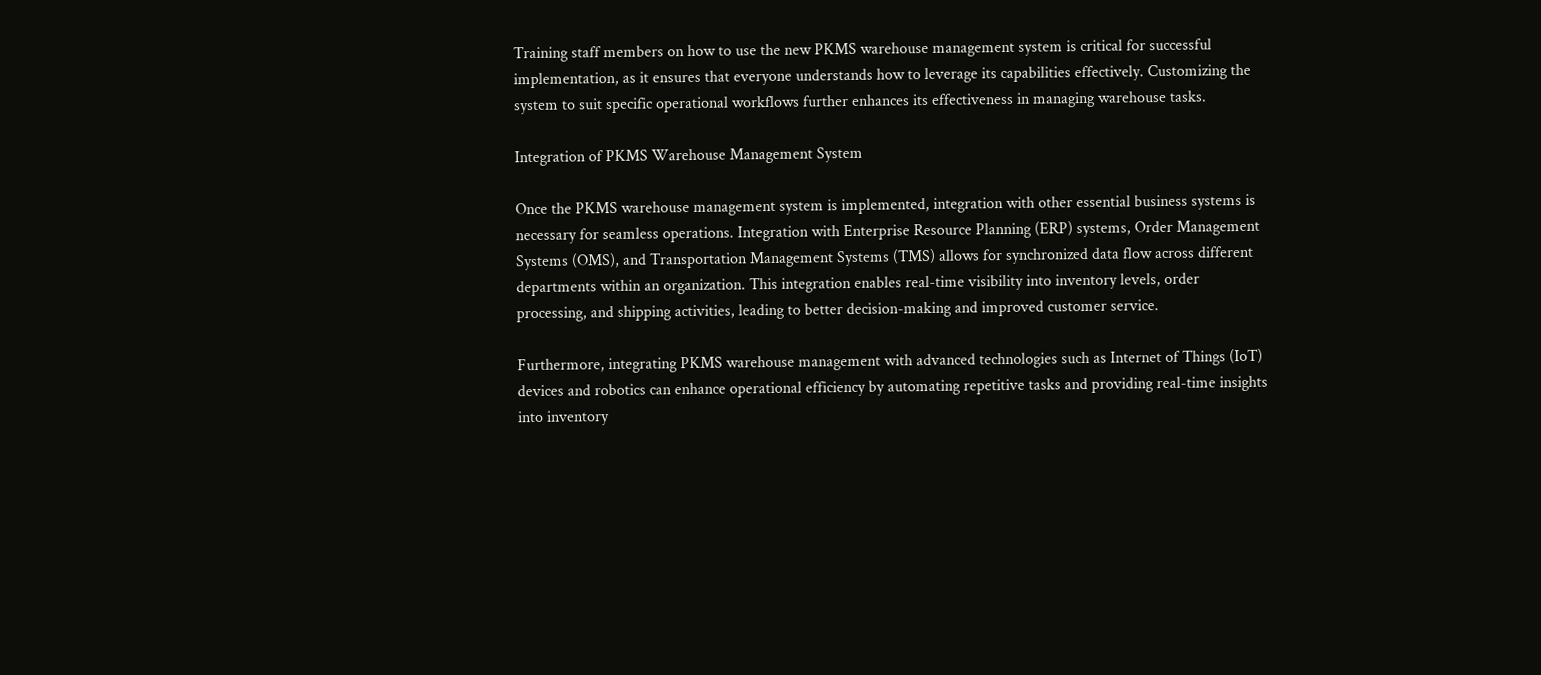Training staff members on how to use the new PKMS warehouse management system is critical for successful implementation, as it ensures that everyone understands how to leverage its capabilities effectively. Customizing the system to suit specific operational workflows further enhances its effectiveness in managing warehouse tasks.

Integration of PKMS Warehouse Management System

Once the PKMS warehouse management system is implemented, integration with other essential business systems is necessary for seamless operations. Integration with Enterprise Resource Planning (ERP) systems, Order Management Systems (OMS), and Transportation Management Systems (TMS) allows for synchronized data flow across different departments within an organization. This integration enables real-time visibility into inventory levels, order processing, and shipping activities, leading to better decision-making and improved customer service.

Furthermore, integrating PKMS warehouse management with advanced technologies such as Internet of Things (IoT) devices and robotics can enhance operational efficiency by automating repetitive tasks and providing real-time insights into inventory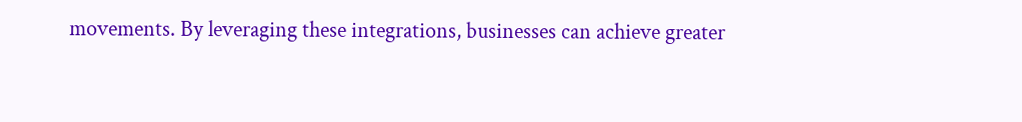movements. By leveraging these integrations, businesses can achieve greater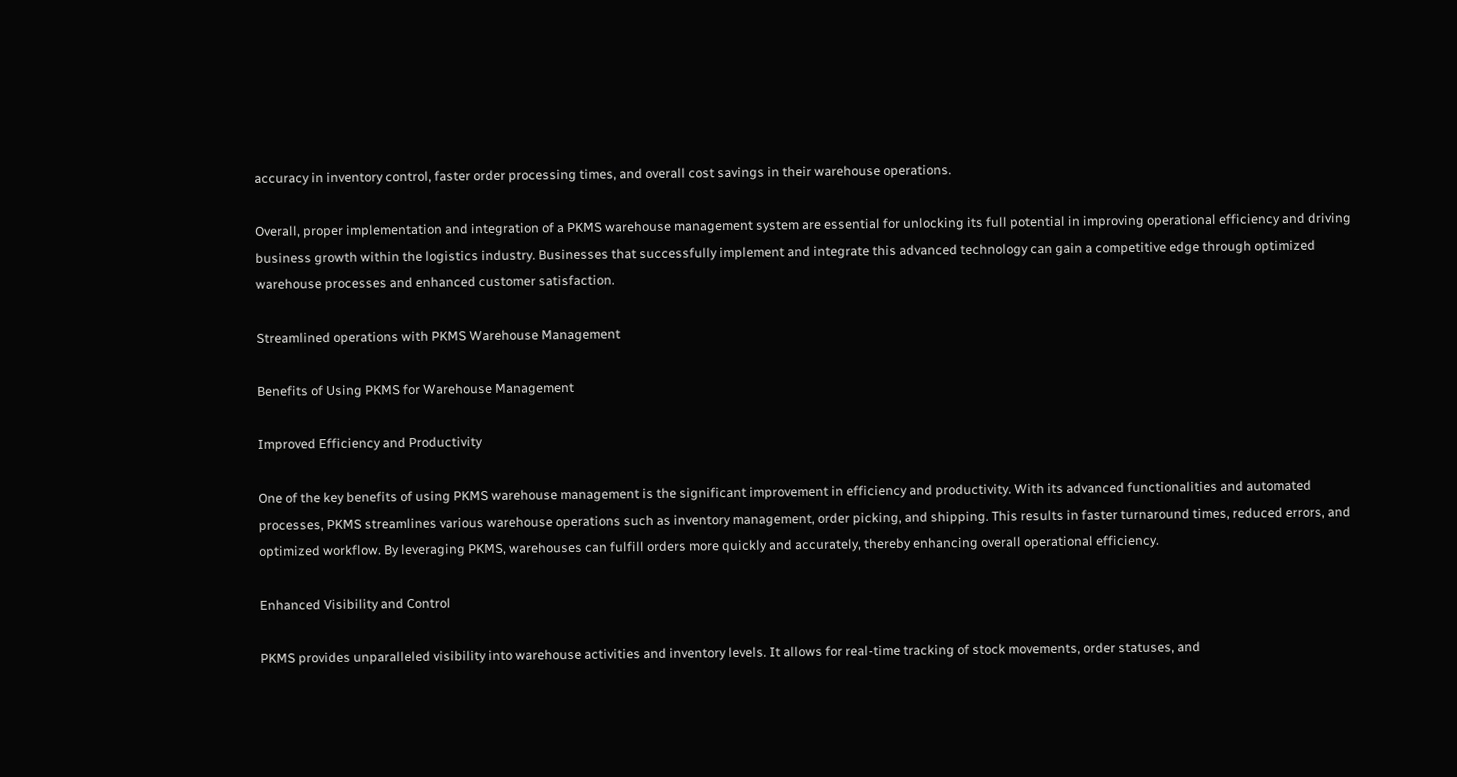accuracy in inventory control, faster order processing times, and overall cost savings in their warehouse operations.

Overall, proper implementation and integration of a PKMS warehouse management system are essential for unlocking its full potential in improving operational efficiency and driving business growth within the logistics industry. Businesses that successfully implement and integrate this advanced technology can gain a competitive edge through optimized warehouse processes and enhanced customer satisfaction.

Streamlined operations with PKMS Warehouse Management

Benefits of Using PKMS for Warehouse Management

Improved Efficiency and Productivity

One of the key benefits of using PKMS warehouse management is the significant improvement in efficiency and productivity. With its advanced functionalities and automated processes, PKMS streamlines various warehouse operations such as inventory management, order picking, and shipping. This results in faster turnaround times, reduced errors, and optimized workflow. By leveraging PKMS, warehouses can fulfill orders more quickly and accurately, thereby enhancing overall operational efficiency.

Enhanced Visibility and Control

PKMS provides unparalleled visibility into warehouse activities and inventory levels. It allows for real-time tracking of stock movements, order statuses, and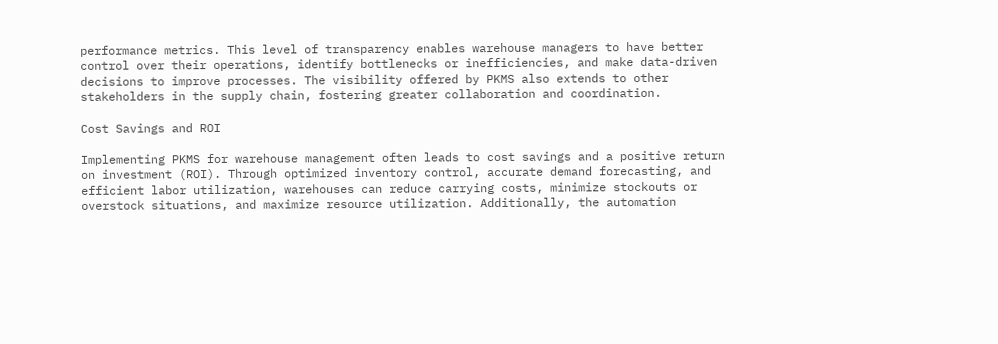performance metrics. This level of transparency enables warehouse managers to have better control over their operations, identify bottlenecks or inefficiencies, and make data-driven decisions to improve processes. The visibility offered by PKMS also extends to other stakeholders in the supply chain, fostering greater collaboration and coordination.

Cost Savings and ROI

Implementing PKMS for warehouse management often leads to cost savings and a positive return on investment (ROI). Through optimized inventory control, accurate demand forecasting, and efficient labor utilization, warehouses can reduce carrying costs, minimize stockouts or overstock situations, and maximize resource utilization. Additionally, the automation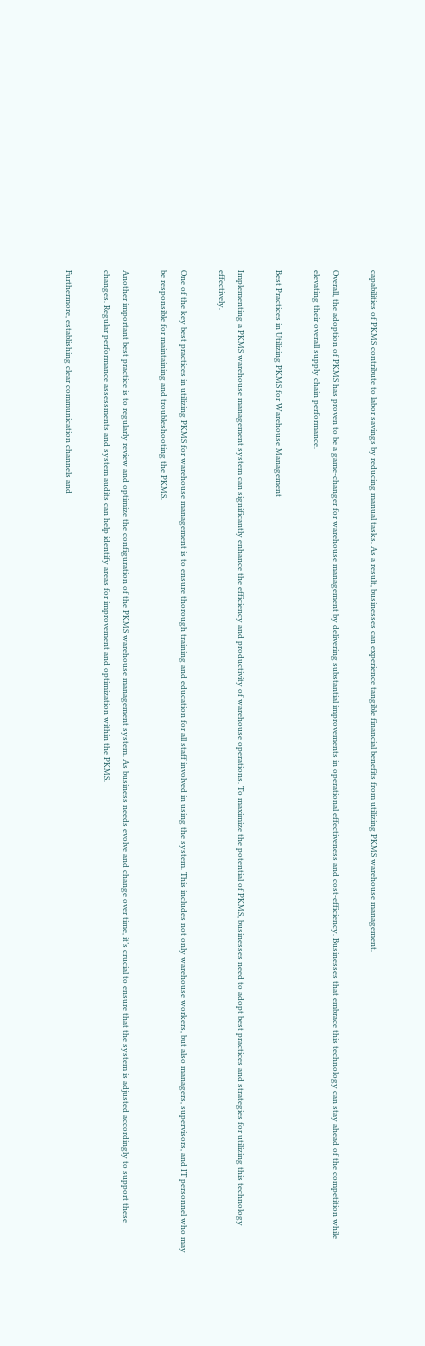capabilities of PKMS contribute to labor savings by reducing manual tasks. As a result, businesses can experience tangible financial benefits from utilizing PKMS warehouse management.

Overall, the adoption of PKMS has proven to be a game-changer for warehouse management by delivering substantial improvements in operational effectiveness and cost-efficiency. Businesses that embrace this technology can stay ahead of the competition while elevating their overall supply chain performance.

Best Practices in Utilizing PKMS for Warehouse Management

Implementing a PKMS warehouse management system can significantly enhance the efficiency and productivity of warehouse operations. To maximize the potential of PKMS, businesses need to adopt best practices and strategies for utilizing this technology effectively.

One of the key best practices in utilizing PKMS for warehouse management is to ensure thorough training and education for all staff involved in using the system. This includes not only warehouse workers, but also managers, supervisors, and IT personnel who may be responsible for maintaining and troubleshooting the PKMS.

Another important best practice is to regularly review and optimize the configuration of the PKMS warehouse management system. As business needs evolve and change over time, it’s crucial to ensure that the system is adjusted accordingly to support these changes. Regular performance assessments and system audits can help identify areas for improvement and optimization within the PKMS.

Furthermore, establishing clear communication channels and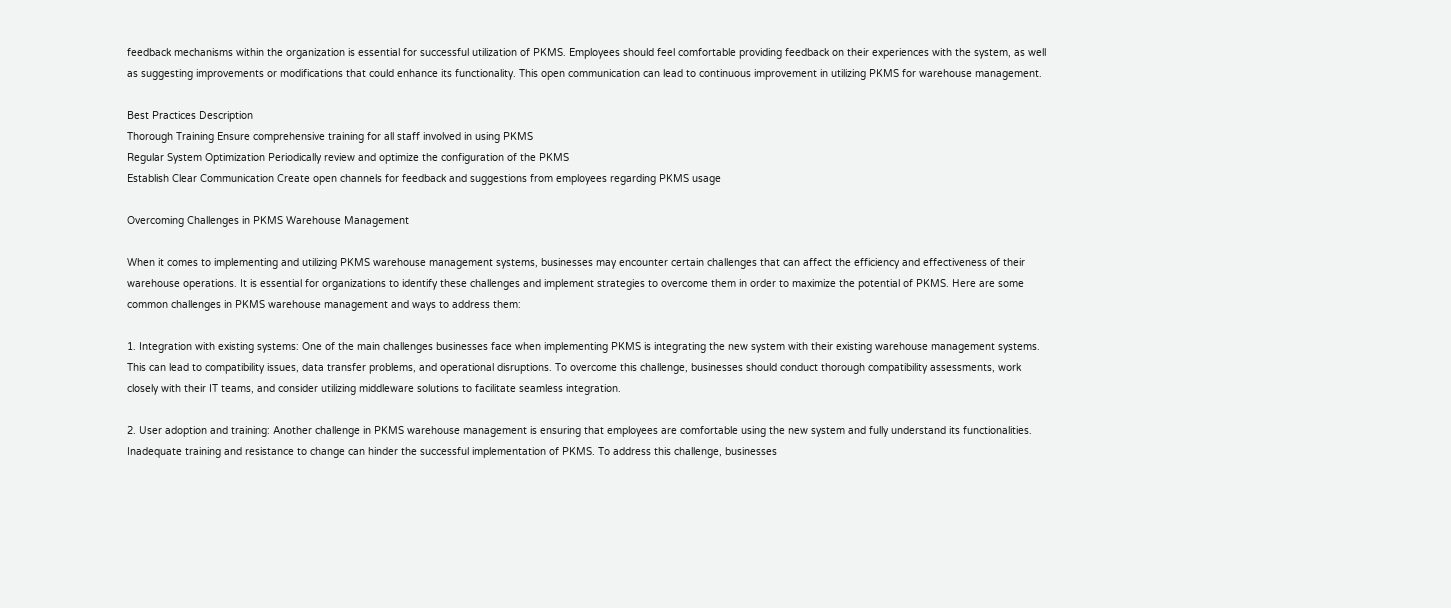feedback mechanisms within the organization is essential for successful utilization of PKMS. Employees should feel comfortable providing feedback on their experiences with the system, as well as suggesting improvements or modifications that could enhance its functionality. This open communication can lead to continuous improvement in utilizing PKMS for warehouse management.

Best Practices Description
Thorough Training Ensure comprehensive training for all staff involved in using PKMS
Regular System Optimization Periodically review and optimize the configuration of the PKMS
Establish Clear Communication Create open channels for feedback and suggestions from employees regarding PKMS usage

Overcoming Challenges in PKMS Warehouse Management

When it comes to implementing and utilizing PKMS warehouse management systems, businesses may encounter certain challenges that can affect the efficiency and effectiveness of their warehouse operations. It is essential for organizations to identify these challenges and implement strategies to overcome them in order to maximize the potential of PKMS. Here are some common challenges in PKMS warehouse management and ways to address them:

1. Integration with existing systems: One of the main challenges businesses face when implementing PKMS is integrating the new system with their existing warehouse management systems. This can lead to compatibility issues, data transfer problems, and operational disruptions. To overcome this challenge, businesses should conduct thorough compatibility assessments, work closely with their IT teams, and consider utilizing middleware solutions to facilitate seamless integration.

2. User adoption and training: Another challenge in PKMS warehouse management is ensuring that employees are comfortable using the new system and fully understand its functionalities. Inadequate training and resistance to change can hinder the successful implementation of PKMS. To address this challenge, businesses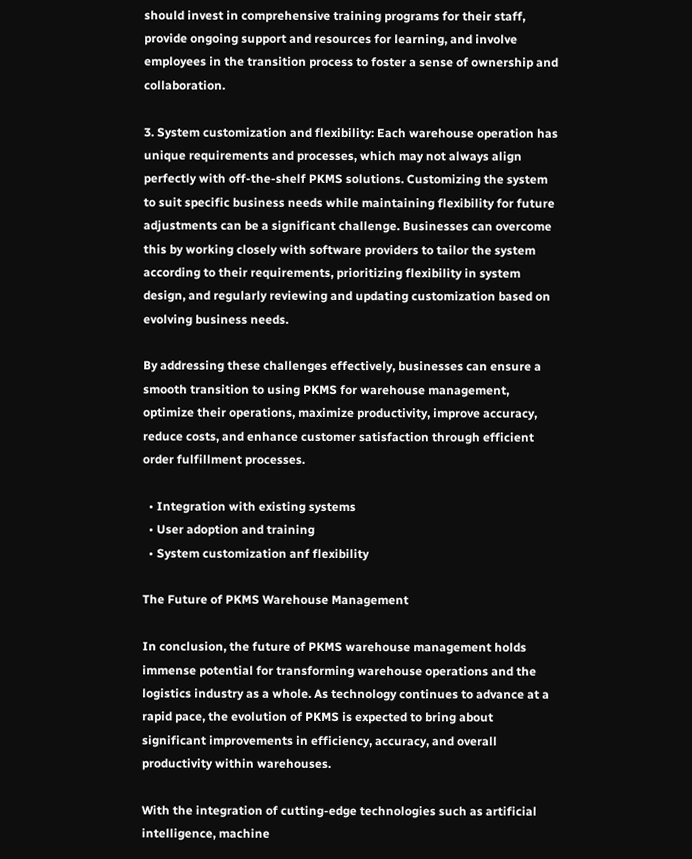should invest in comprehensive training programs for their staff, provide ongoing support and resources for learning, and involve employees in the transition process to foster a sense of ownership and collaboration.

3. System customization and flexibility: Each warehouse operation has unique requirements and processes, which may not always align perfectly with off-the-shelf PKMS solutions. Customizing the system to suit specific business needs while maintaining flexibility for future adjustments can be a significant challenge. Businesses can overcome this by working closely with software providers to tailor the system according to their requirements, prioritizing flexibility in system design, and regularly reviewing and updating customization based on evolving business needs.

By addressing these challenges effectively, businesses can ensure a smooth transition to using PKMS for warehouse management, optimize their operations, maximize productivity, improve accuracy, reduce costs, and enhance customer satisfaction through efficient order fulfillment processes.

  • Integration with existing systems
  • User adoption and training
  • System customization anf flexibility

The Future of PKMS Warehouse Management

In conclusion, the future of PKMS warehouse management holds immense potential for transforming warehouse operations and the logistics industry as a whole. As technology continues to advance at a rapid pace, the evolution of PKMS is expected to bring about significant improvements in efficiency, accuracy, and overall productivity within warehouses.

With the integration of cutting-edge technologies such as artificial intelligence, machine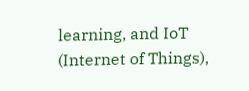learning, and IoT (Internet of Things),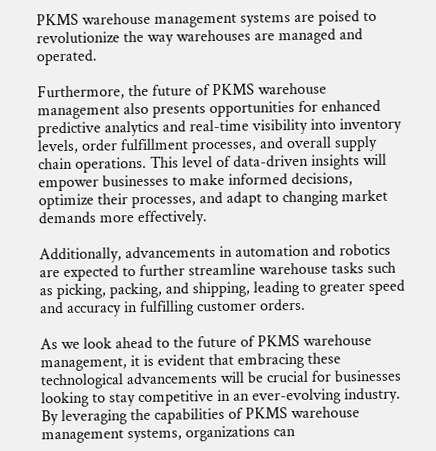PKMS warehouse management systems are poised to revolutionize the way warehouses are managed and operated.

Furthermore, the future of PKMS warehouse management also presents opportunities for enhanced predictive analytics and real-time visibility into inventory levels, order fulfillment processes, and overall supply chain operations. This level of data-driven insights will empower businesses to make informed decisions, optimize their processes, and adapt to changing market demands more effectively.

Additionally, advancements in automation and robotics are expected to further streamline warehouse tasks such as picking, packing, and shipping, leading to greater speed and accuracy in fulfilling customer orders.

As we look ahead to the future of PKMS warehouse management, it is evident that embracing these technological advancements will be crucial for businesses looking to stay competitive in an ever-evolving industry. By leveraging the capabilities of PKMS warehouse management systems, organizations can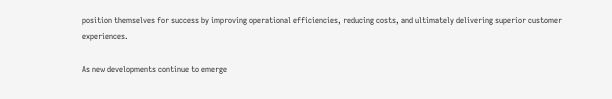position themselves for success by improving operational efficiencies, reducing costs, and ultimately delivering superior customer experiences.

As new developments continue to emerge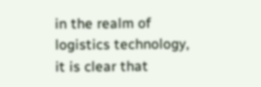in the realm of logistics technology, it is clear that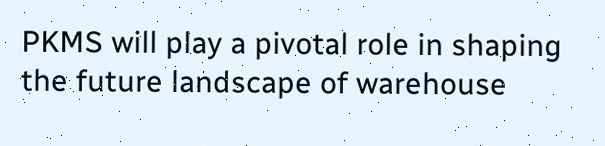PKMS will play a pivotal role in shaping the future landscape of warehouse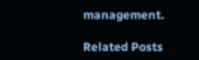management.

Related Posts